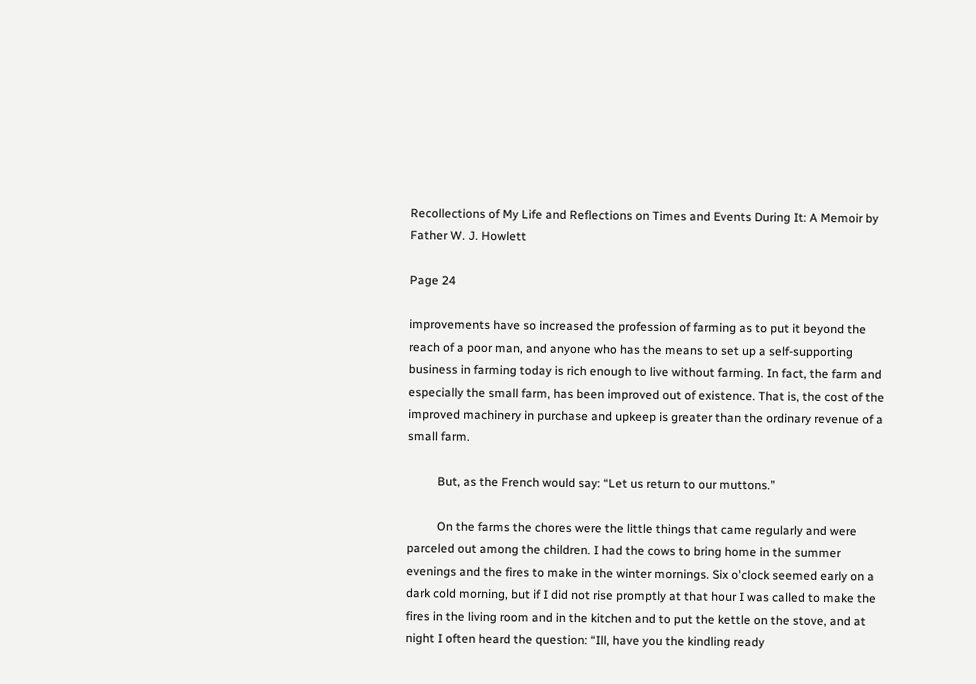Recollections of My Life and Reflections on Times and Events During It: A Memoir by Father W. J. Howlett

Page 24

improvements have so increased the profession of farming as to put it beyond the reach of a poor man, and anyone who has the means to set up a self-supporting business in farming today is rich enough to live without farming. In fact, the farm and especially the small farm, has been improved out of existence. That is, the cost of the improved machinery in purchase and upkeep is greater than the ordinary revenue of a small farm.

          But, as the French would say: “Let us return to our muttons.”

          On the farms the chores were the little things that came regularly and were parceled out among the children. I had the cows to bring home in the summer evenings and the fires to make in the winter mornings. Six o'clock seemed early on a dark cold morning, but if I did not rise promptly at that hour I was called to make the fires in the living room and in the kitchen and to put the kettle on the stove, and at night I often heard the question: “Ill, have you the kindling ready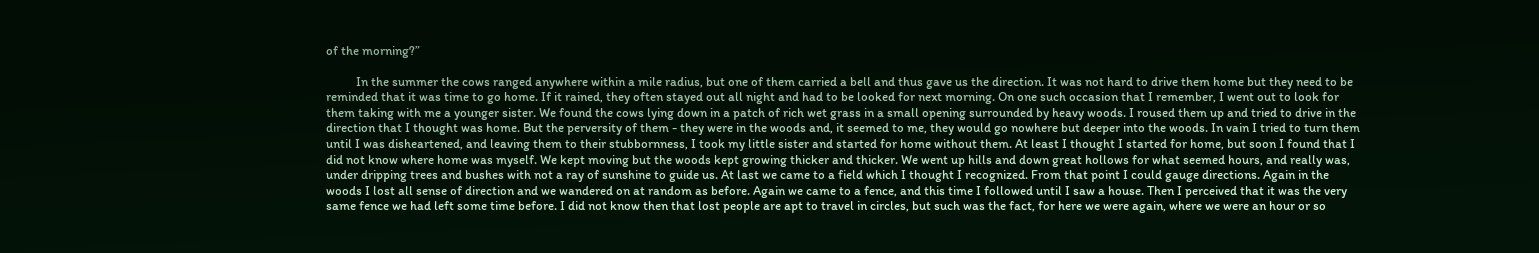of the morning?”

          In the summer the cows ranged anywhere within a mile radius, but one of them carried a bell and thus gave us the direction. It was not hard to drive them home but they need to be reminded that it was time to go home. If it rained, they often stayed out all night and had to be looked for next morning. On one such occasion that I remember, I went out to look for them taking with me a younger sister. We found the cows lying down in a patch of rich wet grass in a small opening surrounded by heavy woods. I roused them up and tried to drive in the direction that I thought was home. But the perversity of them - they were in the woods and, it seemed to me, they would go nowhere but deeper into the woods. In vain I tried to turn them until I was disheartened, and leaving them to their stubbornness, I took my little sister and started for home without them. At least I thought I started for home, but soon I found that I did not know where home was myself. We kept moving but the woods kept growing thicker and thicker. We went up hills and down great hollows for what seemed hours, and really was, under dripping trees and bushes with not a ray of sunshine to guide us. At last we came to a field which I thought I recognized. From that point I could gauge directions. Again in the woods I lost all sense of direction and we wandered on at random as before. Again we came to a fence, and this time I followed until I saw a house. Then I perceived that it was the very same fence we had left some time before. I did not know then that lost people are apt to travel in circles, but such was the fact, for here we were again, where we were an hour or so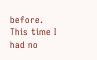before. This time I had no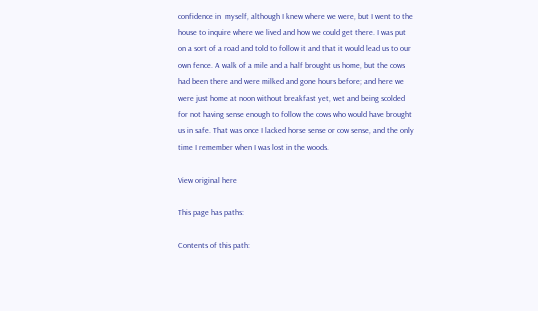confidence in  myself, although I knew where we were, but I went to the house to inquire where we lived and how we could get there. I was put on a sort of a road and told to follow it and that it would lead us to our own fence. A walk of a mile and a half brought us home, but the cows had been there and were milked and gone hours before; and here we were just home at noon without breakfast yet, wet and being scolded for not having sense enough to follow the cows who would have brought us in safe. That was once I lacked horse sense or cow sense, and the only time I remember when I was lost in the woods.

View original here

This page has paths:

Contents of this path: